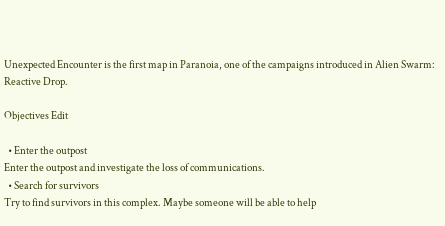Unexpected Encounter is the first map in Paranoia, one of the campaigns introduced in Alien Swarm: Reactive Drop.

Objectives Edit

  • Enter the outpost
Enter the outpost and investigate the loss of communications.
  • Search for survivors
Try to find survivors in this complex. Maybe someone will be able to help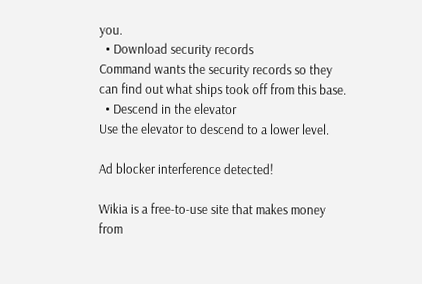you.
  • Download security records
Command wants the security records so they can find out what ships took off from this base.
  • Descend in the elevator
Use the elevator to descend to a lower level.

Ad blocker interference detected!

Wikia is a free-to-use site that makes money from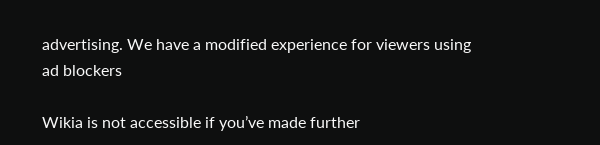advertising. We have a modified experience for viewers using ad blockers

Wikia is not accessible if you’ve made further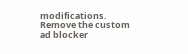modifications. Remove the custom ad blocker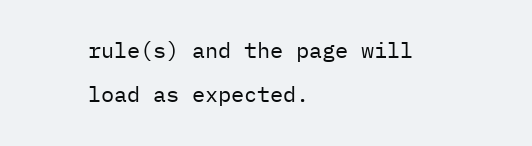rule(s) and the page will load as expected.